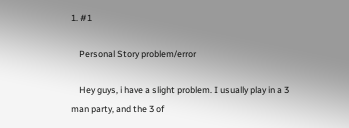1. #1

    Personal Story problem/error

    Hey guys, i have a slight problem. I usually play in a 3 man party, and the 3 of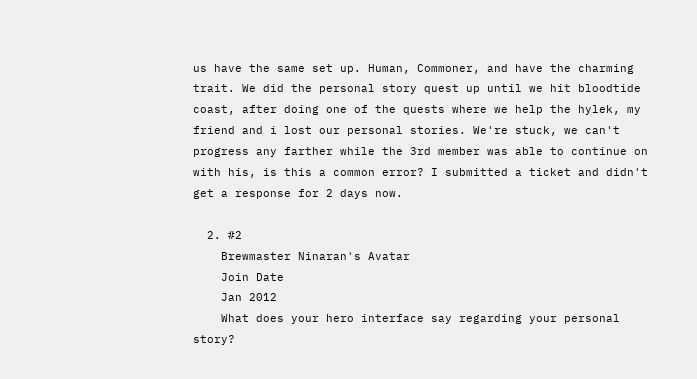us have the same set up. Human, Commoner, and have the charming trait. We did the personal story quest up until we hit bloodtide coast, after doing one of the quests where we help the hylek, my friend and i lost our personal stories. We're stuck, we can't progress any farther while the 3rd member was able to continue on with his, is this a common error? I submitted a ticket and didn't get a response for 2 days now.

  2. #2
    Brewmaster Ninaran's Avatar
    Join Date
    Jan 2012
    What does your hero interface say regarding your personal story?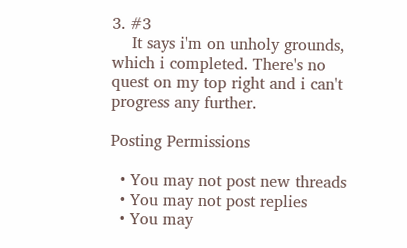3. #3
    It says i'm on unholy grounds, which i completed. There's no quest on my top right and i can't progress any further.

Posting Permissions

  • You may not post new threads
  • You may not post replies
  • You may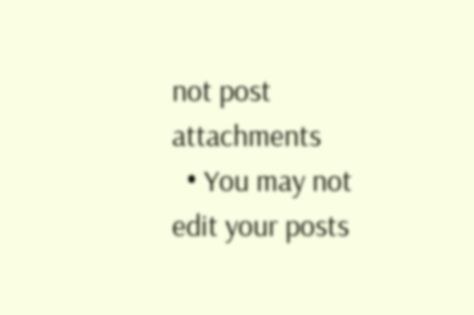not post attachments
  • You may not edit your posts